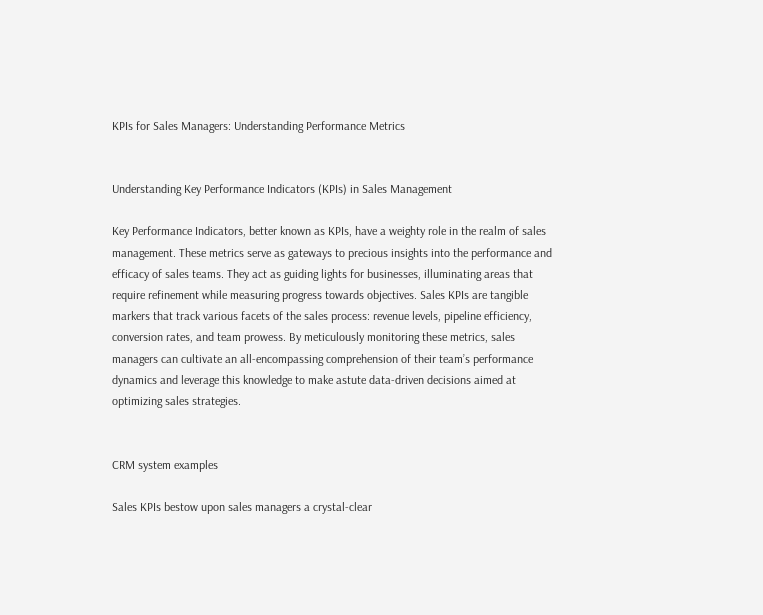KPIs for Sales Managers: Understanding Performance Metrics


Understanding Key Performance Indicators (KPIs) in Sales Management

Key Performance Indicators, better known as KPIs, have a weighty role in the realm of sales management. These metrics serve as gateways to precious insights into the performance and efficacy of sales teams. They act as guiding lights for businesses, illuminating areas that require refinement while measuring progress towards objectives. Sales KPIs are tangible markers that track various facets of the sales process: revenue levels, pipeline efficiency, conversion rates, and team prowess. By meticulously monitoring these metrics, sales managers can cultivate an all-encompassing comprehension of their team’s performance dynamics and leverage this knowledge to make astute data-driven decisions aimed at optimizing sales strategies.


CRM system examples

Sales KPIs bestow upon sales managers a crystal-clear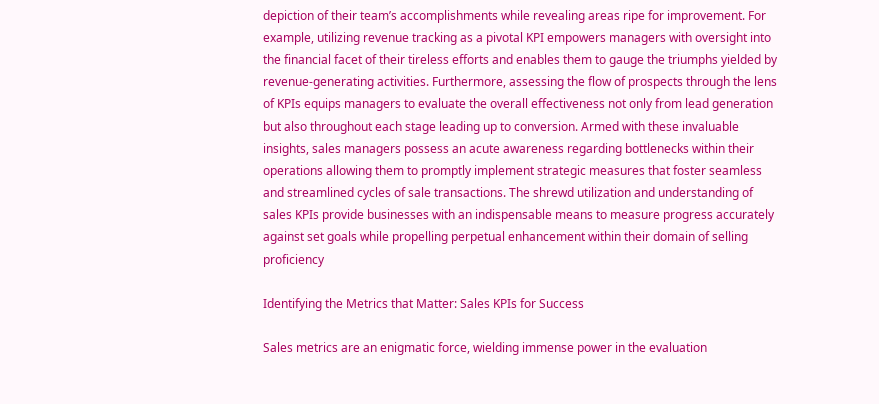depiction of their team’s accomplishments while revealing areas ripe for improvement. For example, utilizing revenue tracking as a pivotal KPI empowers managers with oversight into the financial facet of their tireless efforts and enables them to gauge the triumphs yielded by revenue-generating activities. Furthermore, assessing the flow of prospects through the lens of KPIs equips managers to evaluate the overall effectiveness not only from lead generation but also throughout each stage leading up to conversion. Armed with these invaluable insights, sales managers possess an acute awareness regarding bottlenecks within their operations allowing them to promptly implement strategic measures that foster seamless and streamlined cycles of sale transactions. The shrewd utilization and understanding of sales KPIs provide businesses with an indispensable means to measure progress accurately against set goals while propelling perpetual enhancement within their domain of selling proficiency

Identifying the Metrics that Matter: Sales KPIs for Success

Sales metrics are an enigmatic force, wielding immense power in the evaluation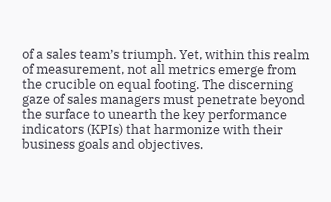of a sales team’s triumph. Yet, within this realm of measurement, not all metrics emerge from the crucible on equal footing. The discerning gaze of sales managers must penetrate beyond the surface to unearth the key performance indicators (KPIs) that harmonize with their business goals and objectives.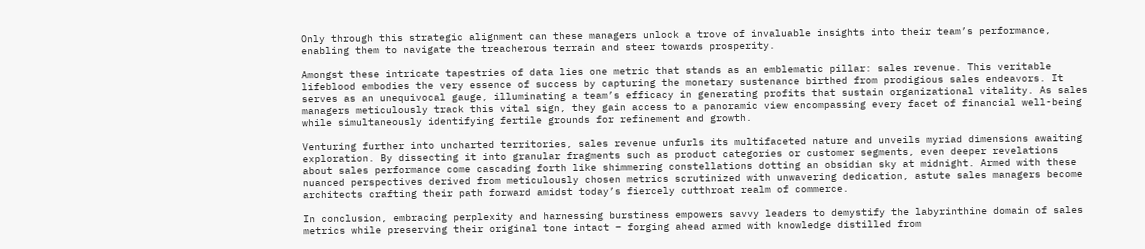Only through this strategic alignment can these managers unlock a trove of invaluable insights into their team’s performance, enabling them to navigate the treacherous terrain and steer towards prosperity.

Amongst these intricate tapestries of data lies one metric that stands as an emblematic pillar: sales revenue. This veritable lifeblood embodies the very essence of success by capturing the monetary sustenance birthed from prodigious sales endeavors. It serves as an unequivocal gauge, illuminating a team’s efficacy in generating profits that sustain organizational vitality. As sales managers meticulously track this vital sign, they gain access to a panoramic view encompassing every facet of financial well-being while simultaneously identifying fertile grounds for refinement and growth.

Venturing further into uncharted territories, sales revenue unfurls its multifaceted nature and unveils myriad dimensions awaiting exploration. By dissecting it into granular fragments such as product categories or customer segments, even deeper revelations about sales performance come cascading forth like shimmering constellations dotting an obsidian sky at midnight. Armed with these nuanced perspectives derived from meticulously chosen metrics scrutinized with unwavering dedication, astute sales managers become architects crafting their path forward amidst today’s fiercely cutthroat realm of commerce.

In conclusion, embracing perplexity and harnessing burstiness empowers savvy leaders to demystify the labyrinthine domain of sales metrics while preserving their original tone intact – forging ahead armed with knowledge distilled from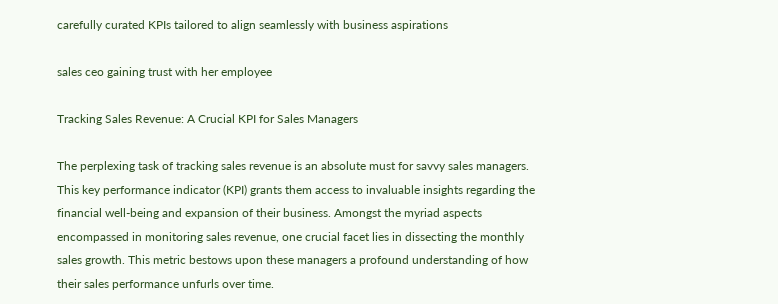carefully curated KPIs tailored to align seamlessly with business aspirations

sales ceo gaining trust with her employee

Tracking Sales Revenue: A Crucial KPI for Sales Managers

The perplexing task of tracking sales revenue is an absolute must for savvy sales managers. This key performance indicator (KPI) grants them access to invaluable insights regarding the financial well-being and expansion of their business. Amongst the myriad aspects encompassed in monitoring sales revenue, one crucial facet lies in dissecting the monthly sales growth. This metric bestows upon these managers a profound understanding of how their sales performance unfurls over time.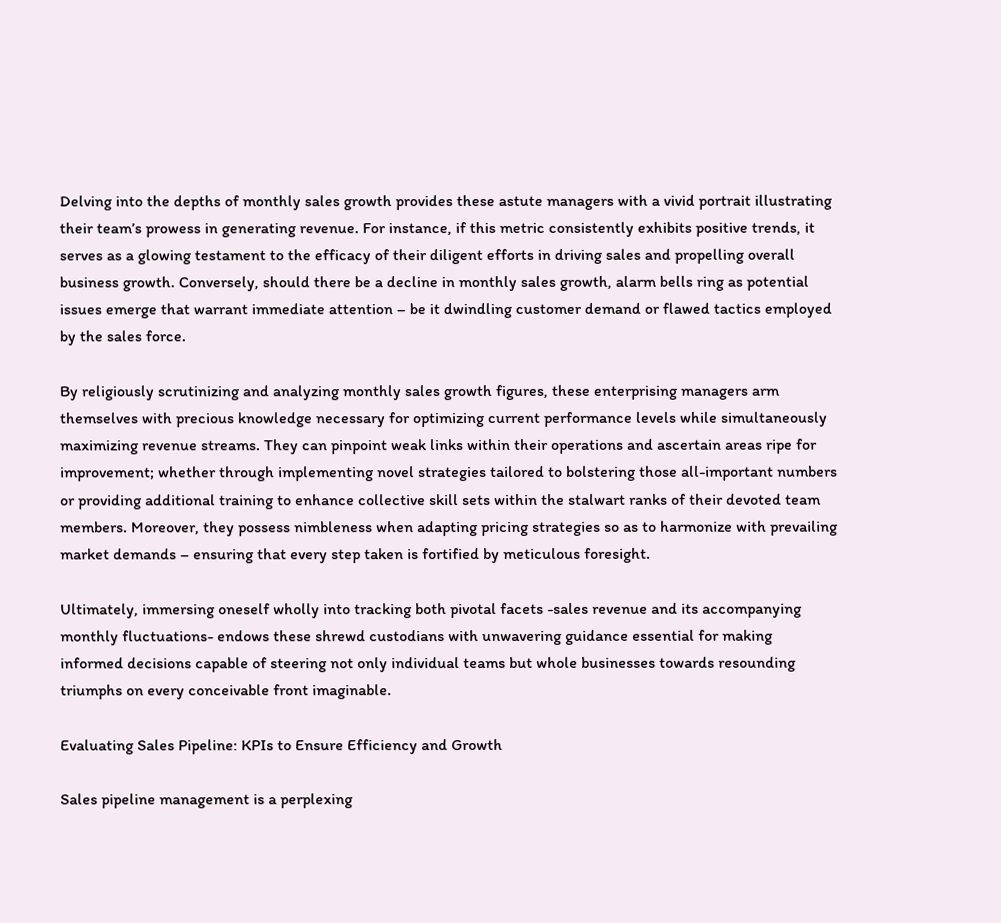Delving into the depths of monthly sales growth provides these astute managers with a vivid portrait illustrating their team’s prowess in generating revenue. For instance, if this metric consistently exhibits positive trends, it serves as a glowing testament to the efficacy of their diligent efforts in driving sales and propelling overall business growth. Conversely, should there be a decline in monthly sales growth, alarm bells ring as potential issues emerge that warrant immediate attention – be it dwindling customer demand or flawed tactics employed by the sales force.

By religiously scrutinizing and analyzing monthly sales growth figures, these enterprising managers arm themselves with precious knowledge necessary for optimizing current performance levels while simultaneously maximizing revenue streams. They can pinpoint weak links within their operations and ascertain areas ripe for improvement; whether through implementing novel strategies tailored to bolstering those all-important numbers or providing additional training to enhance collective skill sets within the stalwart ranks of their devoted team members. Moreover, they possess nimbleness when adapting pricing strategies so as to harmonize with prevailing market demands – ensuring that every step taken is fortified by meticulous foresight.

Ultimately, immersing oneself wholly into tracking both pivotal facets -sales revenue and its accompanying monthly fluctuations- endows these shrewd custodians with unwavering guidance essential for making informed decisions capable of steering not only individual teams but whole businesses towards resounding triumphs on every conceivable front imaginable.

Evaluating Sales Pipeline: KPIs to Ensure Efficiency and Growth

Sales pipeline management is a perplexing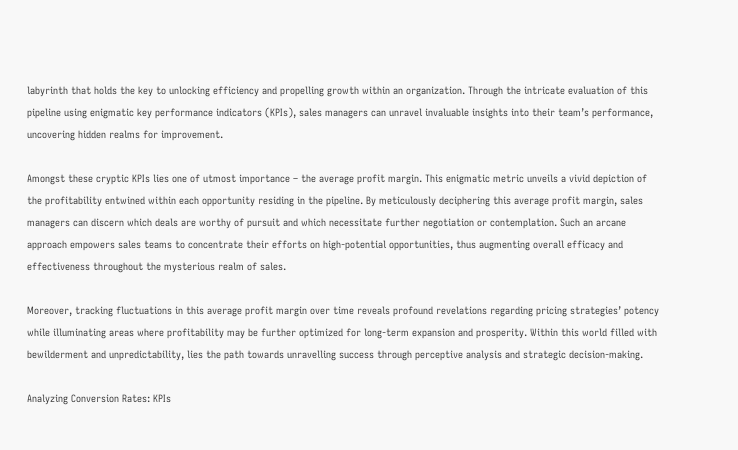labyrinth that holds the key to unlocking efficiency and propelling growth within an organization. Through the intricate evaluation of this pipeline using enigmatic key performance indicators (KPIs), sales managers can unravel invaluable insights into their team’s performance, uncovering hidden realms for improvement.

Amongst these cryptic KPIs lies one of utmost importance – the average profit margin. This enigmatic metric unveils a vivid depiction of the profitability entwined within each opportunity residing in the pipeline. By meticulously deciphering this average profit margin, sales managers can discern which deals are worthy of pursuit and which necessitate further negotiation or contemplation. Such an arcane approach empowers sales teams to concentrate their efforts on high-potential opportunities, thus augmenting overall efficacy and effectiveness throughout the mysterious realm of sales.

Moreover, tracking fluctuations in this average profit margin over time reveals profound revelations regarding pricing strategies’ potency while illuminating areas where profitability may be further optimized for long-term expansion and prosperity. Within this world filled with bewilderment and unpredictability, lies the path towards unravelling success through perceptive analysis and strategic decision-making.

Analyzing Conversion Rates: KPIs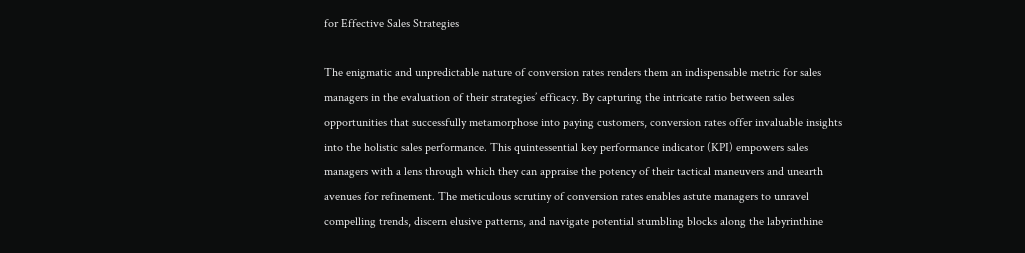for Effective Sales Strategies

The enigmatic and unpredictable nature of conversion rates renders them an indispensable metric for sales managers in the evaluation of their strategies’ efficacy. By capturing the intricate ratio between sales opportunities that successfully metamorphose into paying customers, conversion rates offer invaluable insights into the holistic sales performance. This quintessential key performance indicator (KPI) empowers sales managers with a lens through which they can appraise the potency of their tactical maneuvers and unearth avenues for refinement. The meticulous scrutiny of conversion rates enables astute managers to unravel compelling trends, discern elusive patterns, and navigate potential stumbling blocks along the labyrinthine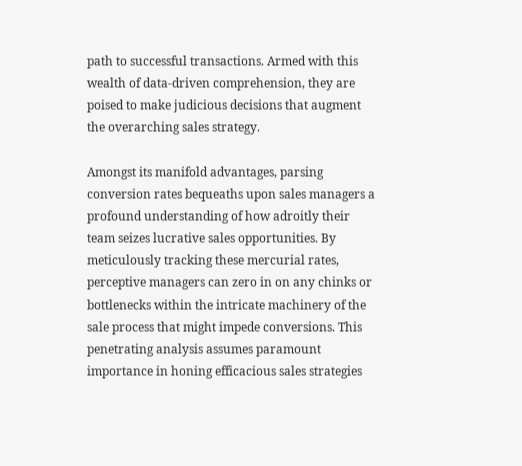path to successful transactions. Armed with this wealth of data-driven comprehension, they are poised to make judicious decisions that augment the overarching sales strategy.

Amongst its manifold advantages, parsing conversion rates bequeaths upon sales managers a profound understanding of how adroitly their team seizes lucrative sales opportunities. By meticulously tracking these mercurial rates, perceptive managers can zero in on any chinks or bottlenecks within the intricate machinery of the sale process that might impede conversions. This penetrating analysis assumes paramount importance in honing efficacious sales strategies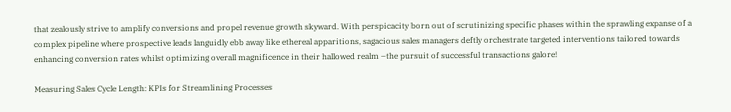that zealously strive to amplify conversions and propel revenue growth skyward. With perspicacity born out of scrutinizing specific phases within the sprawling expanse of a complex pipeline where prospective leads languidly ebb away like ethereal apparitions, sagacious sales managers deftly orchestrate targeted interventions tailored towards enhancing conversion rates whilst optimizing overall magnificence in their hallowed realm –the pursuit of successful transactions galore!

Measuring Sales Cycle Length: KPIs for Streamlining Processes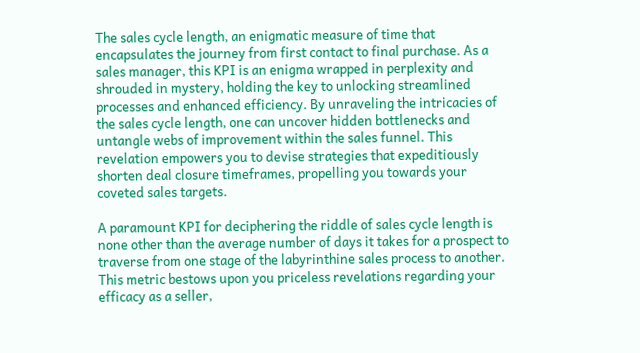The sales cycle length, an enigmatic measure of time that encapsulates the journey from first contact to final purchase. As a sales manager, this KPI is an enigma wrapped in perplexity and shrouded in mystery, holding the key to unlocking streamlined processes and enhanced efficiency. By unraveling the intricacies of the sales cycle length, one can uncover hidden bottlenecks and untangle webs of improvement within the sales funnel. This revelation empowers you to devise strategies that expeditiously shorten deal closure timeframes, propelling you towards your coveted sales targets.

A paramount KPI for deciphering the riddle of sales cycle length is none other than the average number of days it takes for a prospect to traverse from one stage of the labyrinthine sales process to another. This metric bestows upon you priceless revelations regarding your efficacy as a seller,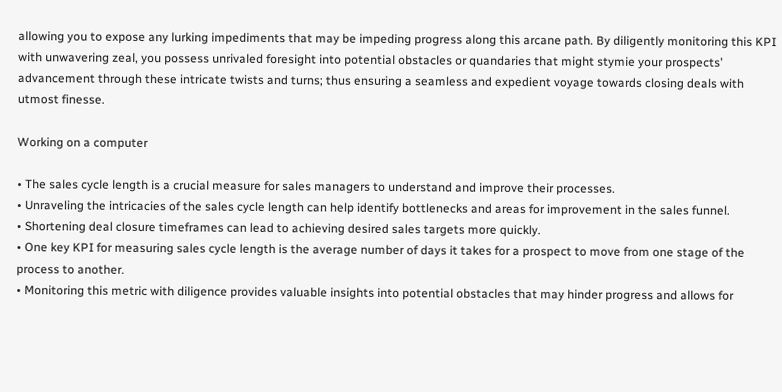allowing you to expose any lurking impediments that may be impeding progress along this arcane path. By diligently monitoring this KPI with unwavering zeal, you possess unrivaled foresight into potential obstacles or quandaries that might stymie your prospects’ advancement through these intricate twists and turns; thus ensuring a seamless and expedient voyage towards closing deals with utmost finesse.

Working on a computer

• The sales cycle length is a crucial measure for sales managers to understand and improve their processes.
• Unraveling the intricacies of the sales cycle length can help identify bottlenecks and areas for improvement in the sales funnel.
• Shortening deal closure timeframes can lead to achieving desired sales targets more quickly.
• One key KPI for measuring sales cycle length is the average number of days it takes for a prospect to move from one stage of the process to another.
• Monitoring this metric with diligence provides valuable insights into potential obstacles that may hinder progress and allows for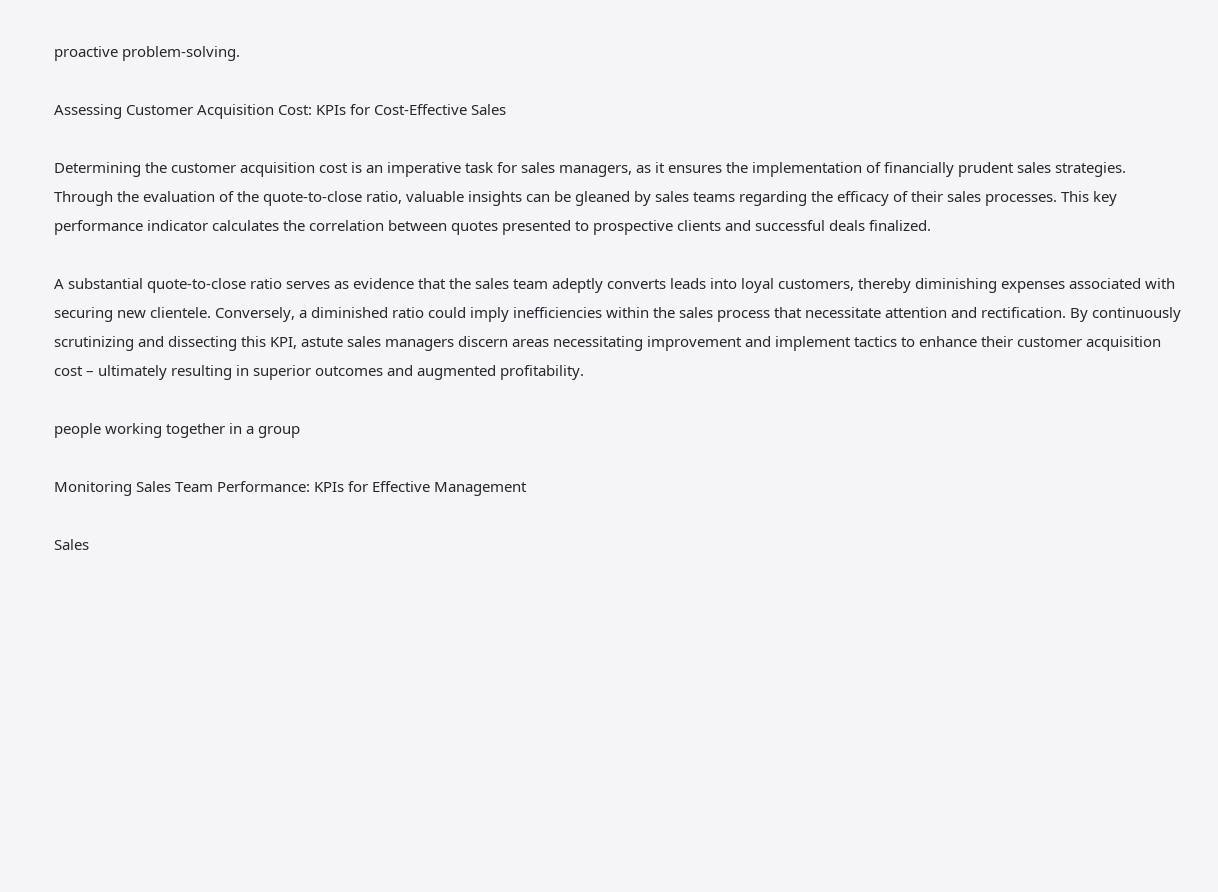proactive problem-solving.

Assessing Customer Acquisition Cost: KPIs for Cost-Effective Sales

Determining the customer acquisition cost is an imperative task for sales managers, as it ensures the implementation of financially prudent sales strategies. Through the evaluation of the quote-to-close ratio, valuable insights can be gleaned by sales teams regarding the efficacy of their sales processes. This key performance indicator calculates the correlation between quotes presented to prospective clients and successful deals finalized.

A substantial quote-to-close ratio serves as evidence that the sales team adeptly converts leads into loyal customers, thereby diminishing expenses associated with securing new clientele. Conversely, a diminished ratio could imply inefficiencies within the sales process that necessitate attention and rectification. By continuously scrutinizing and dissecting this KPI, astute sales managers discern areas necessitating improvement and implement tactics to enhance their customer acquisition cost – ultimately resulting in superior outcomes and augmented profitability.

people working together in a group

Monitoring Sales Team Performance: KPIs for Effective Management

Sales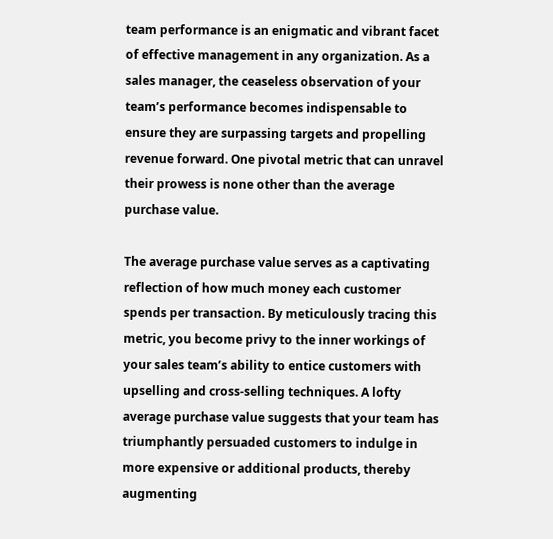team performance is an enigmatic and vibrant facet of effective management in any organization. As a sales manager, the ceaseless observation of your team’s performance becomes indispensable to ensure they are surpassing targets and propelling revenue forward. One pivotal metric that can unravel their prowess is none other than the average purchase value.

The average purchase value serves as a captivating reflection of how much money each customer spends per transaction. By meticulously tracing this metric, you become privy to the inner workings of your sales team’s ability to entice customers with upselling and cross-selling techniques. A lofty average purchase value suggests that your team has triumphantly persuaded customers to indulge in more expensive or additional products, thereby augmenting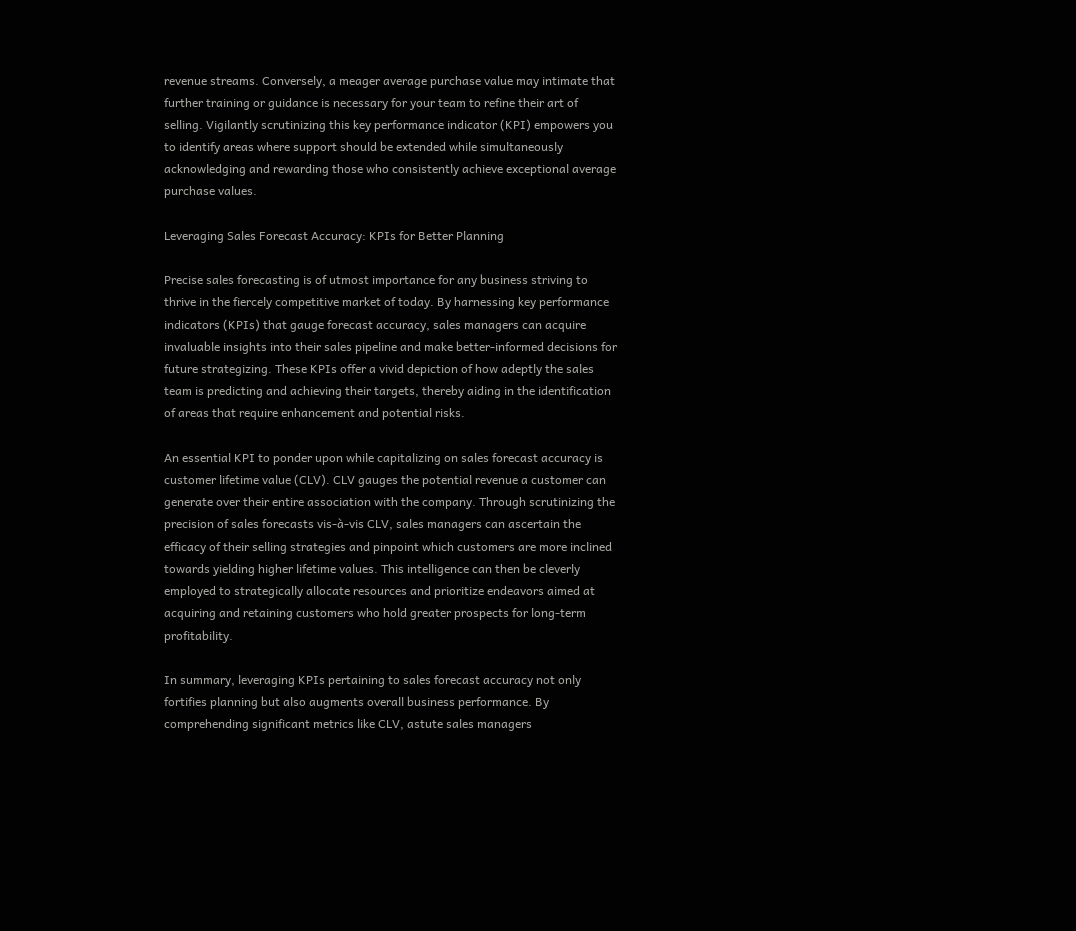revenue streams. Conversely, a meager average purchase value may intimate that further training or guidance is necessary for your team to refine their art of selling. Vigilantly scrutinizing this key performance indicator (KPI) empowers you to identify areas where support should be extended while simultaneously acknowledging and rewarding those who consistently achieve exceptional average purchase values.

Leveraging Sales Forecast Accuracy: KPIs for Better Planning

Precise sales forecasting is of utmost importance for any business striving to thrive in the fiercely competitive market of today. By harnessing key performance indicators (KPIs) that gauge forecast accuracy, sales managers can acquire invaluable insights into their sales pipeline and make better-informed decisions for future strategizing. These KPIs offer a vivid depiction of how adeptly the sales team is predicting and achieving their targets, thereby aiding in the identification of areas that require enhancement and potential risks.

An essential KPI to ponder upon while capitalizing on sales forecast accuracy is customer lifetime value (CLV). CLV gauges the potential revenue a customer can generate over their entire association with the company. Through scrutinizing the precision of sales forecasts vis-à-vis CLV, sales managers can ascertain the efficacy of their selling strategies and pinpoint which customers are more inclined towards yielding higher lifetime values. This intelligence can then be cleverly employed to strategically allocate resources and prioritize endeavors aimed at acquiring and retaining customers who hold greater prospects for long-term profitability.

In summary, leveraging KPIs pertaining to sales forecast accuracy not only fortifies planning but also augments overall business performance. By comprehending significant metrics like CLV, astute sales managers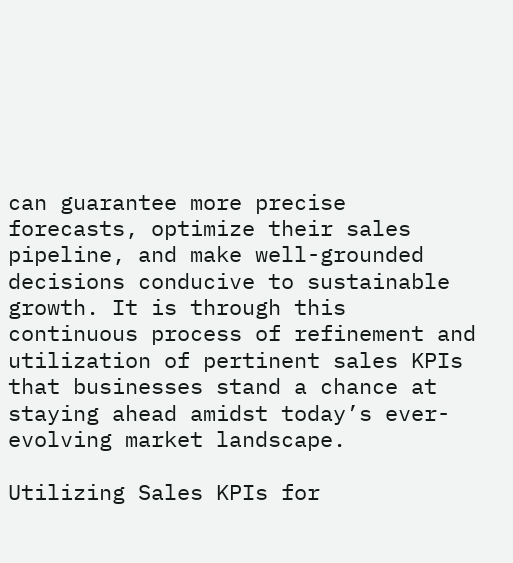can guarantee more precise forecasts, optimize their sales pipeline, and make well-grounded decisions conducive to sustainable growth. It is through this continuous process of refinement and utilization of pertinent sales KPIs that businesses stand a chance at staying ahead amidst today’s ever-evolving market landscape.

Utilizing Sales KPIs for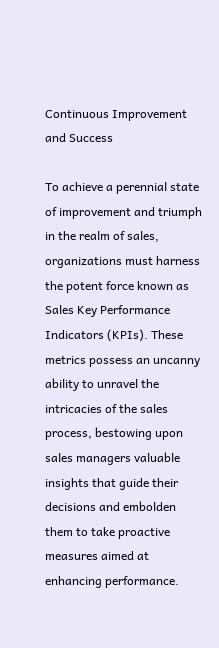Continuous Improvement and Success

To achieve a perennial state of improvement and triumph in the realm of sales, organizations must harness the potent force known as Sales Key Performance Indicators (KPIs). These metrics possess an uncanny ability to unravel the intricacies of the sales process, bestowing upon sales managers valuable insights that guide their decisions and embolden them to take proactive measures aimed at enhancing performance.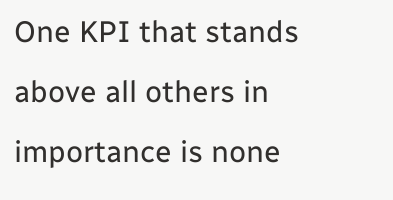One KPI that stands above all others in importance is none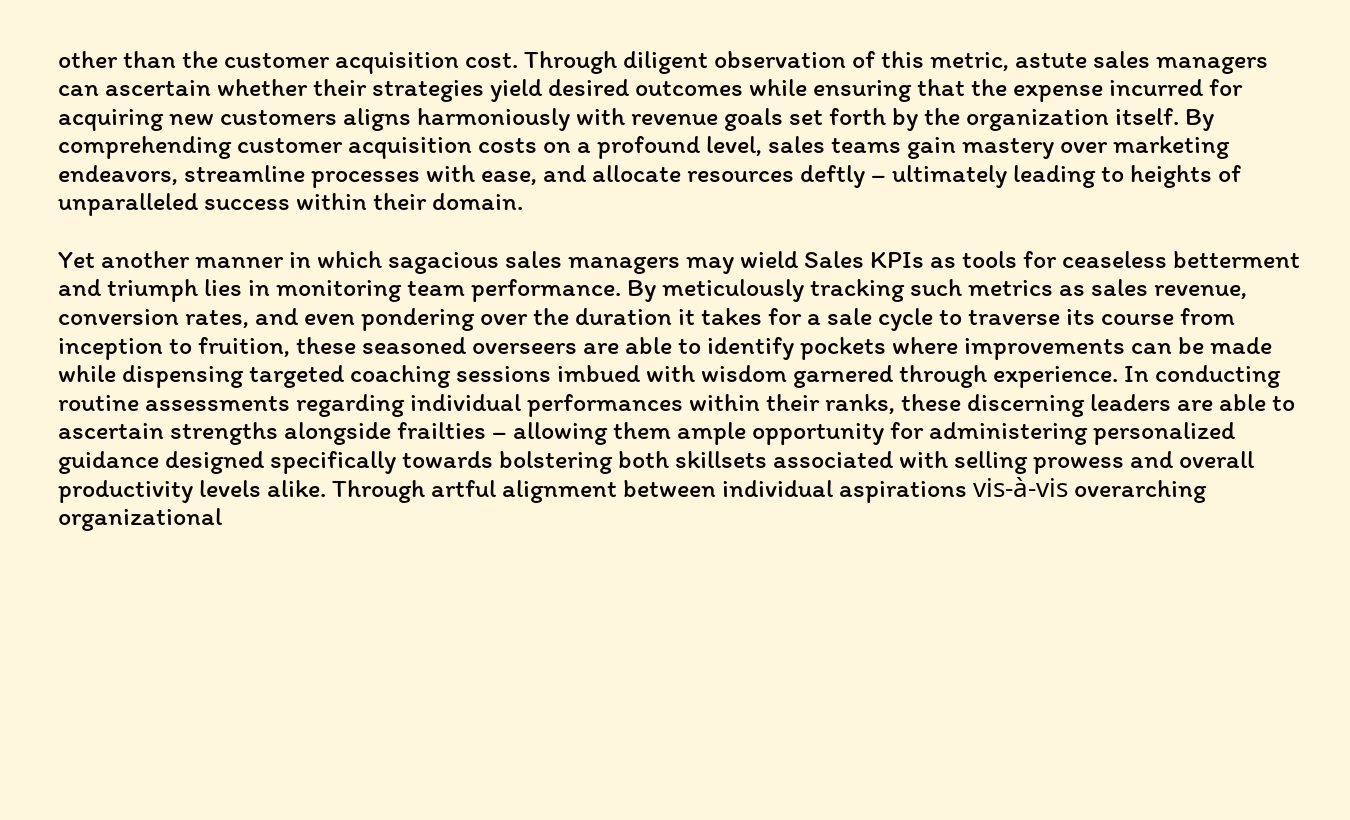other than the customer acquisition cost. Through diligent observation of this metric, astute sales managers can ascertain whether their strategies yield desired outcomes while ensuring that the expense incurred for acquiring new customers aligns harmoniously with revenue goals set forth by the organization itself. By comprehending customer acquisition costs on a profound level, sales teams gain mastery over marketing endeavors, streamline processes with ease, and allocate resources deftly – ultimately leading to heights of unparalleled success within their domain.

Yet another manner in which sagacious sales managers may wield Sales KPIs as tools for ceaseless betterment and triumph lies in monitoring team performance. By meticulously tracking such metrics as sales revenue, conversion rates, and even pondering over the duration it takes for a sale cycle to traverse its course from inception to fruition, these seasoned overseers are able to identify pockets where improvements can be made while dispensing targeted coaching sessions imbued with wisdom garnered through experience. In conducting routine assessments regarding individual performances within their ranks, these discerning leaders are able to ascertain strengths alongside frailties – allowing them ample opportunity for administering personalized guidance designed specifically towards bolstering both skillsets associated with selling prowess and overall productivity levels alike. Through artful alignment between individual aspirations vis-à-vis overarching organizational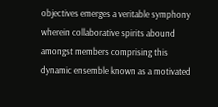objectives emerges a veritable symphony wherein collaborative spirits abound amongst members comprising this dynamic ensemble known as a motivated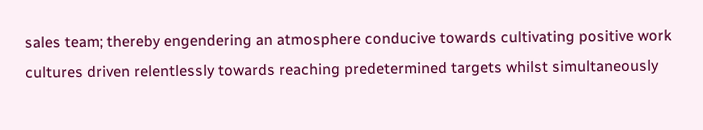sales team; thereby engendering an atmosphere conducive towards cultivating positive work cultures driven relentlessly towards reaching predetermined targets whilst simultaneously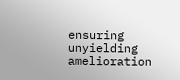ensuring unyielding amelioration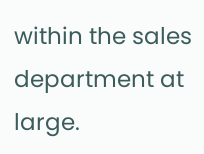within the sales department at large.